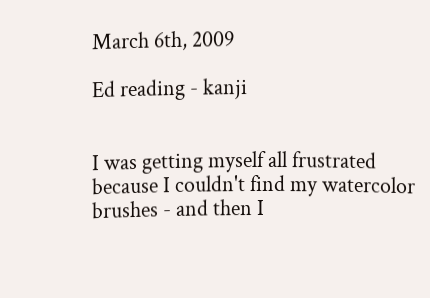March 6th, 2009

Ed reading - kanji


I was getting myself all frustrated because I couldn't find my watercolor brushes - and then I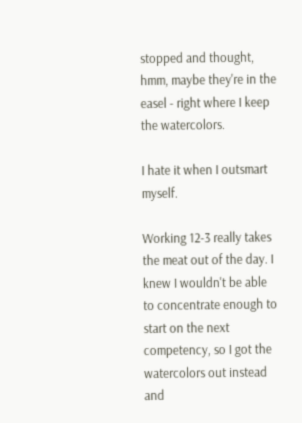stopped and thought, hmm, maybe they're in the easel - right where I keep the watercolors.

I hate it when I outsmart myself.

Working 12-3 really takes the meat out of the day. I knew I wouldn't be able to concentrate enough to start on the next competency, so I got the watercolors out instead and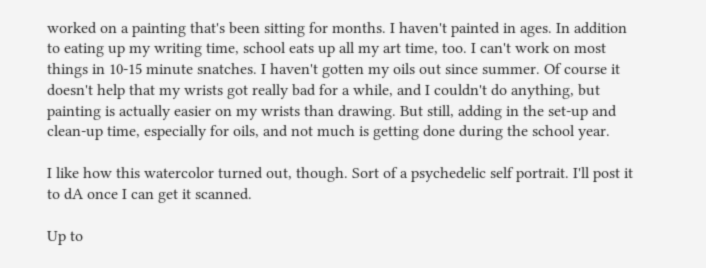worked on a painting that's been sitting for months. I haven't painted in ages. In addition to eating up my writing time, school eats up all my art time, too. I can't work on most things in 10-15 minute snatches. I haven't gotten my oils out since summer. Of course it doesn't help that my wrists got really bad for a while, and I couldn't do anything, but painting is actually easier on my wrists than drawing. But still, adding in the set-up and clean-up time, especially for oils, and not much is getting done during the school year.

I like how this watercolor turned out, though. Sort of a psychedelic self portrait. I'll post it to dA once I can get it scanned.

Up to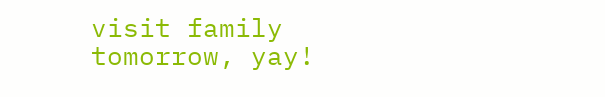visit family tomorrow, yay!